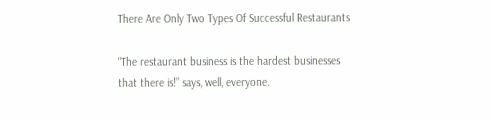There Are Only Two Types Of Successful Restaurants

“The restaurant business is the hardest businesses that there is!” says, well, everyone.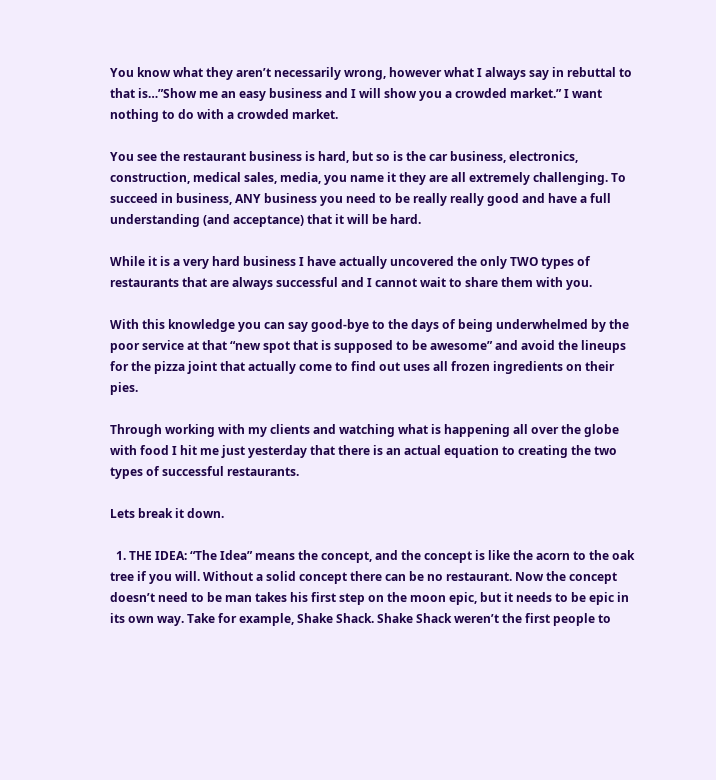You know what they aren’t necessarily wrong, however what I always say in rebuttal to that is…”Show me an easy business and I will show you a crowded market.” I want nothing to do with a crowded market.

You see the restaurant business is hard, but so is the car business, electronics, construction, medical sales, media, you name it they are all extremely challenging. To succeed in business, ANY business you need to be really really good and have a full understanding (and acceptance) that it will be hard.

While it is a very hard business I have actually uncovered the only TWO types of restaurants that are always successful and I cannot wait to share them with you.

With this knowledge you can say good-bye to the days of being underwhelmed by the poor service at that “new spot that is supposed to be awesome” and avoid the lineups for the pizza joint that actually come to find out uses all frozen ingredients on their pies.

Through working with my clients and watching what is happening all over the globe with food I hit me just yesterday that there is an actual equation to creating the two types of successful restaurants.

Lets break it down.

  1. THE IDEA: “The Idea” means the concept, and the concept is like the acorn to the oak tree if you will. Without a solid concept there can be no restaurant. Now the concept doesn’t need to be man takes his first step on the moon epic, but it needs to be epic in its own way. Take for example, Shake Shack. Shake Shack weren’t the first people to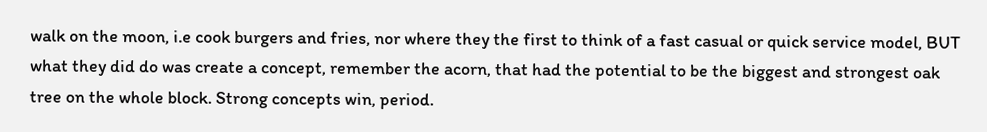walk on the moon, i.e cook burgers and fries, nor where they the first to think of a fast casual or quick service model, BUT what they did do was create a concept, remember the acorn, that had the potential to be the biggest and strongest oak tree on the whole block. Strong concepts win, period.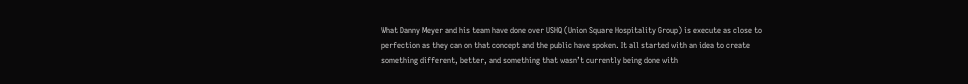What Danny Meyer and his team have done over USHQ (Union Square Hospitality Group) is execute as close to perfection as they can on that concept and the public have spoken. It all started with an idea to create something different, better, and something that wasn’t currently being done with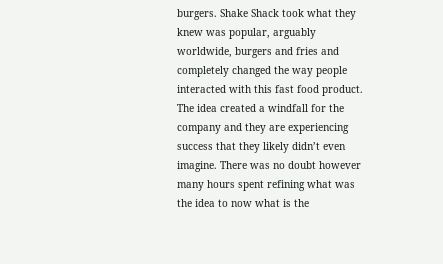burgers. Shake Shack took what they knew was popular, arguably worldwide, burgers and fries and completely changed the way people interacted with this fast food product. The idea created a windfall for the company and they are experiencing success that they likely didn’t even imagine. There was no doubt however many hours spent refining what was the idea to now what is the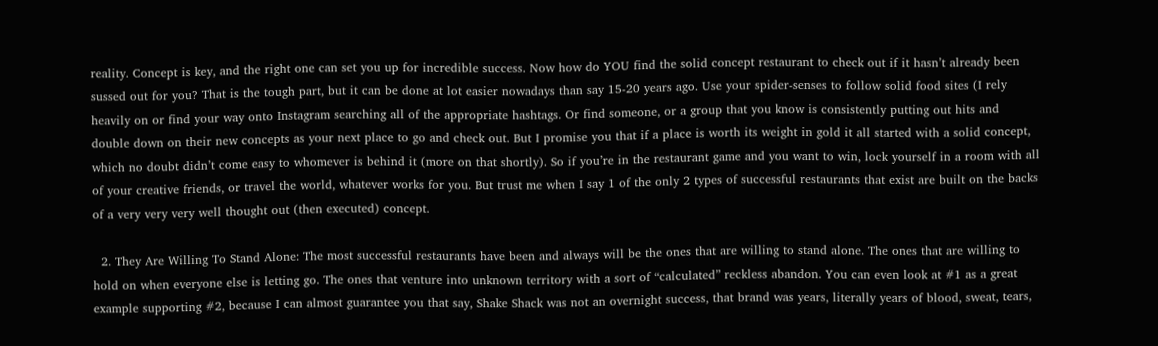reality. Concept is key, and the right one can set you up for incredible success. Now how do YOU find the solid concept restaurant to check out if it hasn’t already been sussed out for you? That is the tough part, but it can be done at lot easier nowadays than say 15-20 years ago. Use your spider-senses to follow solid food sites (I rely heavily on or find your way onto Instagram searching all of the appropriate hashtags. Or find someone, or a group that you know is consistently putting out hits and double down on their new concepts as your next place to go and check out. But I promise you that if a place is worth its weight in gold it all started with a solid concept, which no doubt didn’t come easy to whomever is behind it (more on that shortly). So if you’re in the restaurant game and you want to win, lock yourself in a room with all of your creative friends, or travel the world, whatever works for you. But trust me when I say 1 of the only 2 types of successful restaurants that exist are built on the backs of a very very very well thought out (then executed) concept.

  2. They Are Willing To Stand Alone: The most successful restaurants have been and always will be the ones that are willing to stand alone. The ones that are willing to hold on when everyone else is letting go. The ones that venture into unknown territory with a sort of “calculated” reckless abandon. You can even look at #1 as a great example supporting #2, because I can almost guarantee you that say, Shake Shack was not an overnight success, that brand was years, literally years of blood, sweat, tears,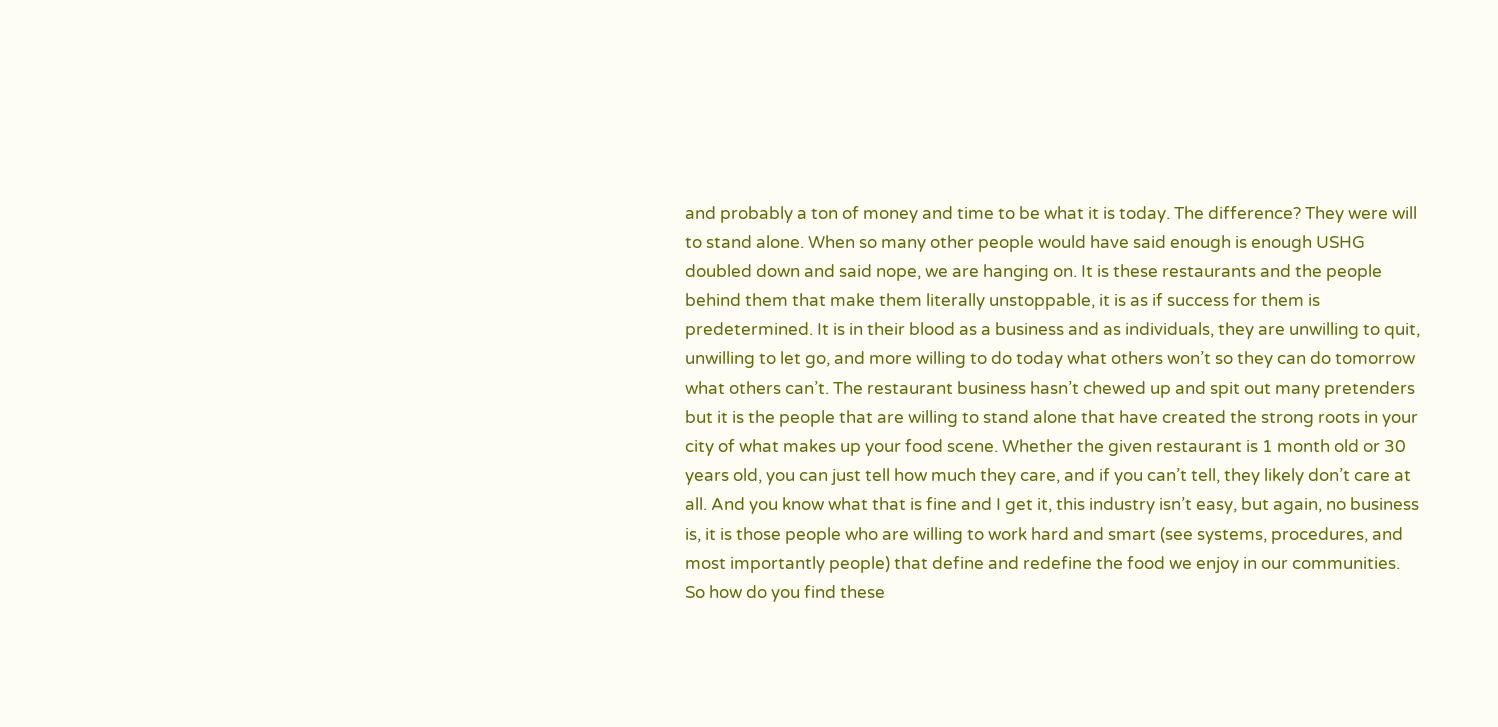and probably a ton of money and time to be what it is today. The difference? They were will to stand alone. When so many other people would have said enough is enough USHG doubled down and said nope, we are hanging on. It is these restaurants and the people behind them that make them literally unstoppable, it is as if success for them is predetermined. It is in their blood as a business and as individuals, they are unwilling to quit, unwilling to let go, and more willing to do today what others won’t so they can do tomorrow what others can’t. The restaurant business hasn’t chewed up and spit out many pretenders but it is the people that are willing to stand alone that have created the strong roots in your city of what makes up your food scene. Whether the given restaurant is 1 month old or 30 years old, you can just tell how much they care, and if you can’t tell, they likely don’t care at all. And you know what that is fine and I get it, this industry isn’t easy, but again, no business is, it is those people who are willing to work hard and smart (see systems, procedures, and most importantly people) that define and redefine the food we enjoy in our communities. So how do you find these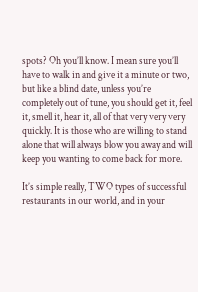spots? Oh you’ll know. I mean sure you’ll have to walk in and give it a minute or two, but like a blind date, unless you’re completely out of tune, you should get it, feel it, smell it, hear it, all of that very very very quickly. It is those who are willing to stand alone that will always blow you away and will keep you wanting to come back for more.

It’s simple really, TWO types of successful restaurants in our world, and in your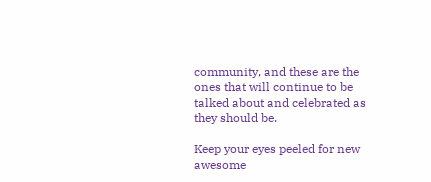community, and these are the ones that will continue to be talked about and celebrated as they should be.

Keep your eyes peeled for new awesome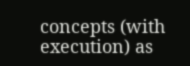concepts (with execution) as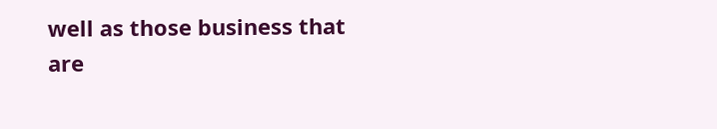well as those business that are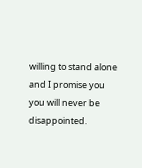willing to stand alone and I promise you you will never be disappointed.